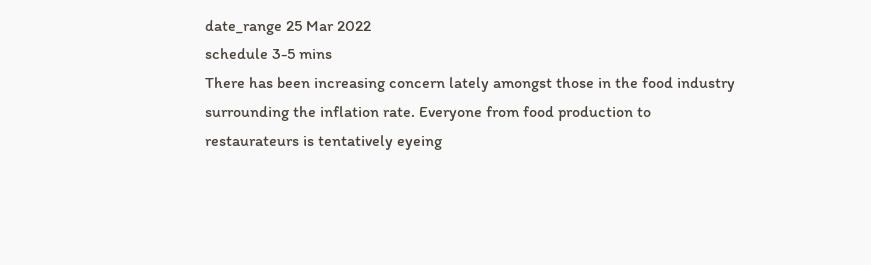date_range 25 Mar 2022
schedule 3-5 mins
There has been increasing concern lately amongst those in the food industry surrounding the inflation rate. Everyone from food production to restaurateurs is tentatively eyeing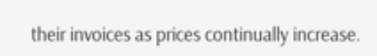their invoices as prices continually increase.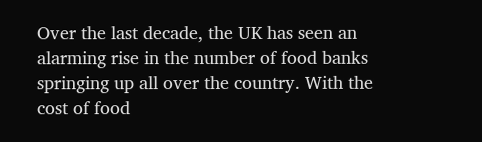Over the last decade, the UK has seen an alarming rise in the number of food banks springing up all over the country. With the cost of food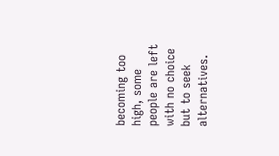becoming too high, some people are left with no choice but to seek alternatives.